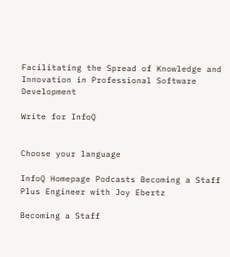Facilitating the Spread of Knowledge and Innovation in Professional Software Development

Write for InfoQ


Choose your language

InfoQ Homepage Podcasts Becoming a Staff Plus Engineer with Joy Ebertz

Becoming a Staff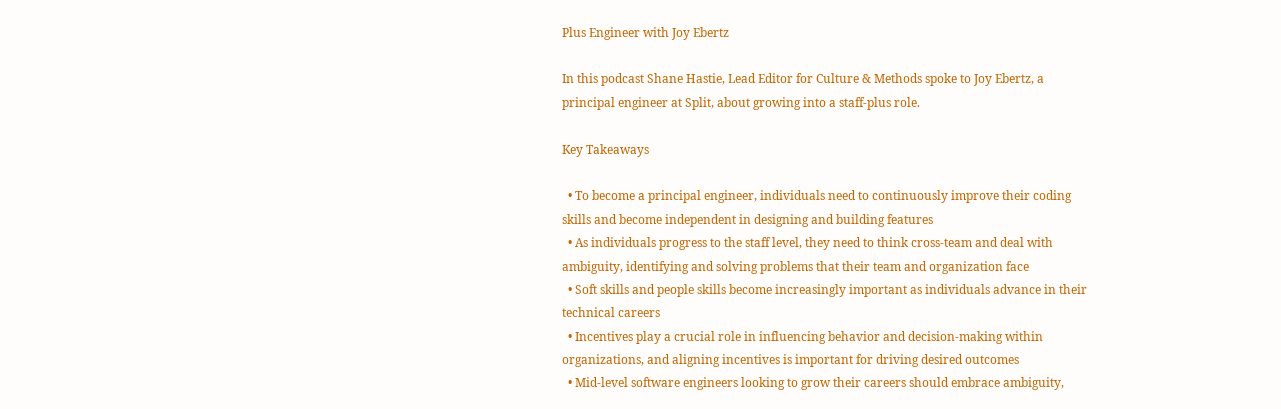Plus Engineer with Joy Ebertz

In this podcast Shane Hastie, Lead Editor for Culture & Methods spoke to Joy Ebertz, a principal engineer at Split, about growing into a staff-plus role.

Key Takeaways

  • To become a principal engineer, individuals need to continuously improve their coding skills and become independent in designing and building features
  • As individuals progress to the staff level, they need to think cross-team and deal with ambiguity, identifying and solving problems that their team and organization face
  • Soft skills and people skills become increasingly important as individuals advance in their technical careers
  • Incentives play a crucial role in influencing behavior and decision-making within organizations, and aligning incentives is important for driving desired outcomes
  • Mid-level software engineers looking to grow their careers should embrace ambiguity,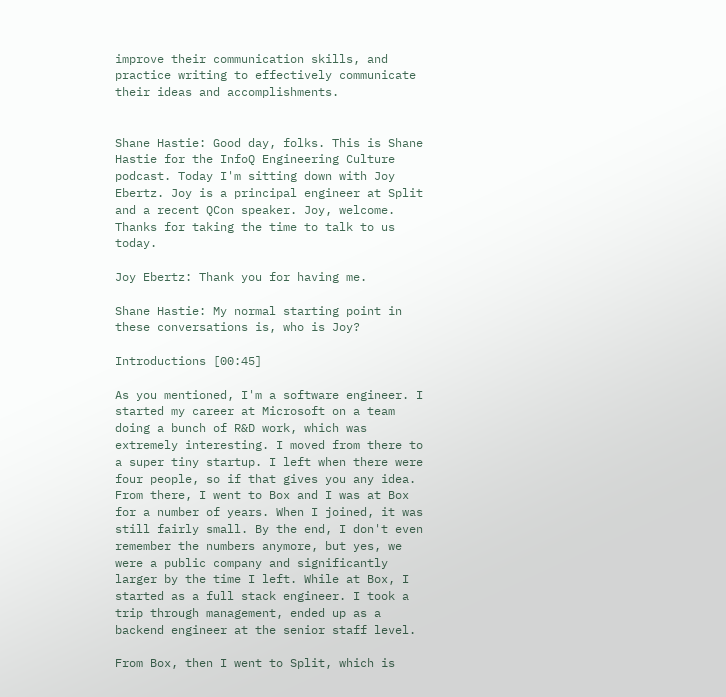improve their communication skills, and practice writing to effectively communicate their ideas and accomplishments.


Shane Hastie: Good day, folks. This is Shane Hastie for the InfoQ Engineering Culture podcast. Today I'm sitting down with Joy Ebertz. Joy is a principal engineer at Split and a recent QCon speaker. Joy, welcome. Thanks for taking the time to talk to us today.

Joy Ebertz: Thank you for having me.

Shane Hastie: My normal starting point in these conversations is, who is Joy?

Introductions [00:45]

As you mentioned, I'm a software engineer. I started my career at Microsoft on a team doing a bunch of R&D work, which was extremely interesting. I moved from there to a super tiny startup. I left when there were four people, so if that gives you any idea. From there, I went to Box and I was at Box for a number of years. When I joined, it was still fairly small. By the end, I don't even remember the numbers anymore, but yes, we were a public company and significantly larger by the time I left. While at Box, I started as a full stack engineer. I took a trip through management, ended up as a backend engineer at the senior staff level.

From Box, then I went to Split, which is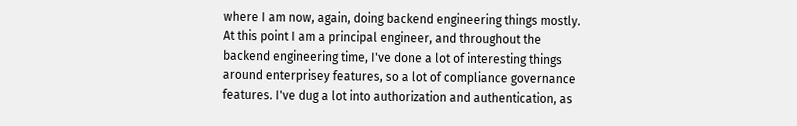where I am now, again, doing backend engineering things mostly. At this point I am a principal engineer, and throughout the backend engineering time, I've done a lot of interesting things around enterprisey features, so a lot of compliance governance features. I've dug a lot into authorization and authentication, as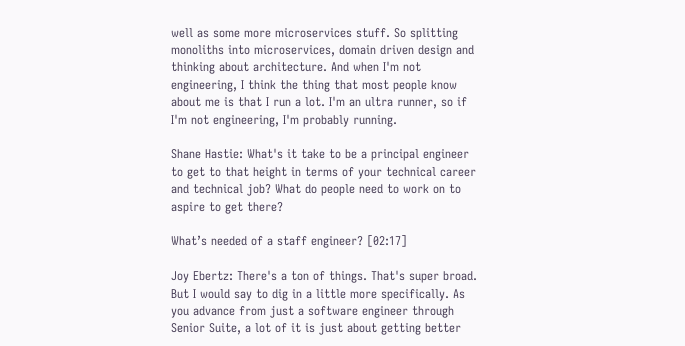well as some more microservices stuff. So splitting monoliths into microservices, domain driven design and thinking about architecture. And when I'm not engineering, I think the thing that most people know about me is that I run a lot. I'm an ultra runner, so if I'm not engineering, I'm probably running.

Shane Hastie: What's it take to be a principal engineer to get to that height in terms of your technical career and technical job? What do people need to work on to aspire to get there?

What’s needed of a staff engineer? [02:17]

Joy Ebertz: There's a ton of things. That's super broad. But I would say to dig in a little more specifically. As you advance from just a software engineer through Senior Suite, a lot of it is just about getting better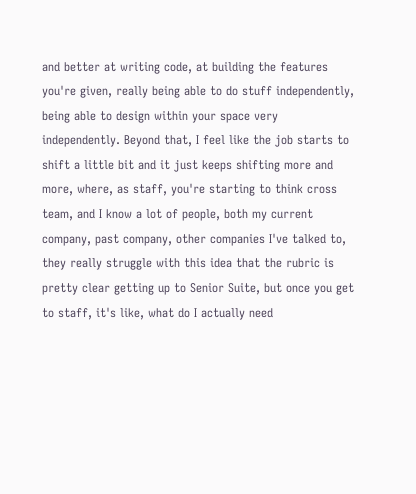and better at writing code, at building the features you're given, really being able to do stuff independently, being able to design within your space very independently. Beyond that, I feel like the job starts to shift a little bit and it just keeps shifting more and more, where, as staff, you're starting to think cross team, and I know a lot of people, both my current company, past company, other companies I've talked to, they really struggle with this idea that the rubric is pretty clear getting up to Senior Suite, but once you get to staff, it's like, what do I actually need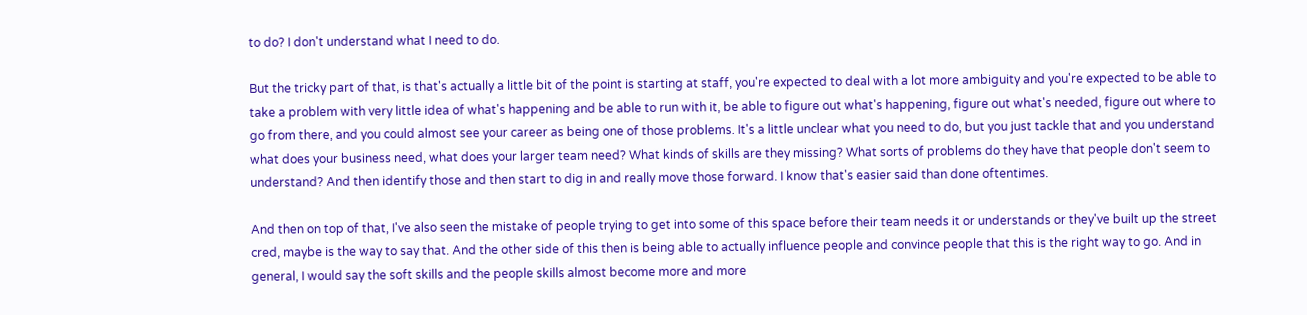to do? I don't understand what I need to do.

But the tricky part of that, is that's actually a little bit of the point is starting at staff, you're expected to deal with a lot more ambiguity and you're expected to be able to take a problem with very little idea of what's happening and be able to run with it, be able to figure out what's happening, figure out what's needed, figure out where to go from there, and you could almost see your career as being one of those problems. It's a little unclear what you need to do, but you just tackle that and you understand what does your business need, what does your larger team need? What kinds of skills are they missing? What sorts of problems do they have that people don't seem to understand? And then identify those and then start to dig in and really move those forward. I know that's easier said than done oftentimes.

And then on top of that, I've also seen the mistake of people trying to get into some of this space before their team needs it or understands or they've built up the street cred, maybe is the way to say that. And the other side of this then is being able to actually influence people and convince people that this is the right way to go. And in general, I would say the soft skills and the people skills almost become more and more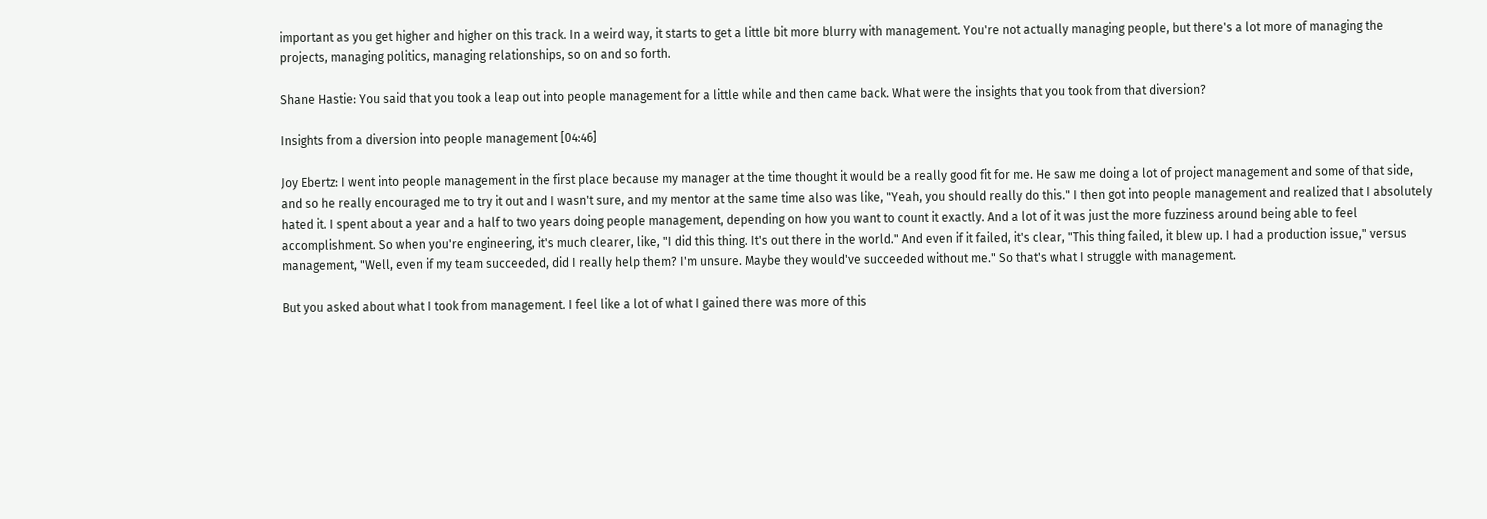important as you get higher and higher on this track. In a weird way, it starts to get a little bit more blurry with management. You're not actually managing people, but there's a lot more of managing the projects, managing politics, managing relationships, so on and so forth.

Shane Hastie: You said that you took a leap out into people management for a little while and then came back. What were the insights that you took from that diversion?

Insights from a diversion into people management [04:46]

Joy Ebertz: I went into people management in the first place because my manager at the time thought it would be a really good fit for me. He saw me doing a lot of project management and some of that side, and so he really encouraged me to try it out and I wasn't sure, and my mentor at the same time also was like, "Yeah, you should really do this." I then got into people management and realized that I absolutely hated it. I spent about a year and a half to two years doing people management, depending on how you want to count it exactly. And a lot of it was just the more fuzziness around being able to feel accomplishment. So when you're engineering, it's much clearer, like, "I did this thing. It's out there in the world." And even if it failed, it's clear, "This thing failed, it blew up. I had a production issue," versus management, "Well, even if my team succeeded, did I really help them? I'm unsure. Maybe they would've succeeded without me." So that's what I struggle with management.

But you asked about what I took from management. I feel like a lot of what I gained there was more of this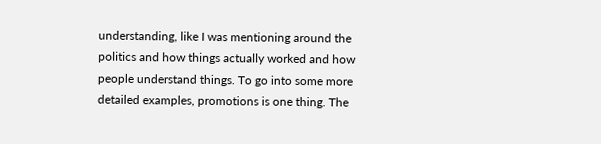understanding, like I was mentioning around the politics and how things actually worked and how people understand things. To go into some more detailed examples, promotions is one thing. The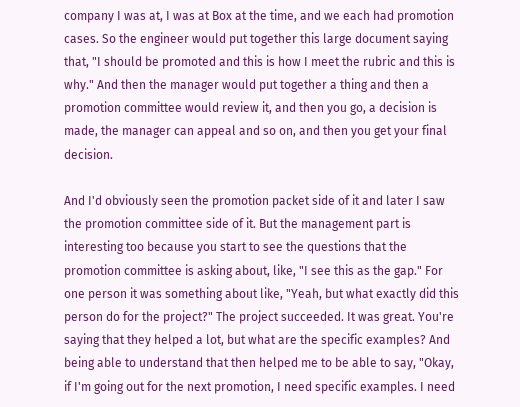company I was at, I was at Box at the time, and we each had promotion cases. So the engineer would put together this large document saying that, "I should be promoted and this is how I meet the rubric and this is why." And then the manager would put together a thing and then a promotion committee would review it, and then you go, a decision is made, the manager can appeal and so on, and then you get your final decision.

And I'd obviously seen the promotion packet side of it and later I saw the promotion committee side of it. But the management part is interesting too because you start to see the questions that the promotion committee is asking about, like, "I see this as the gap." For one person it was something about like, "Yeah, but what exactly did this person do for the project?" The project succeeded. It was great. You're saying that they helped a lot, but what are the specific examples? And being able to understand that then helped me to be able to say, "Okay, if I'm going out for the next promotion, I need specific examples. I need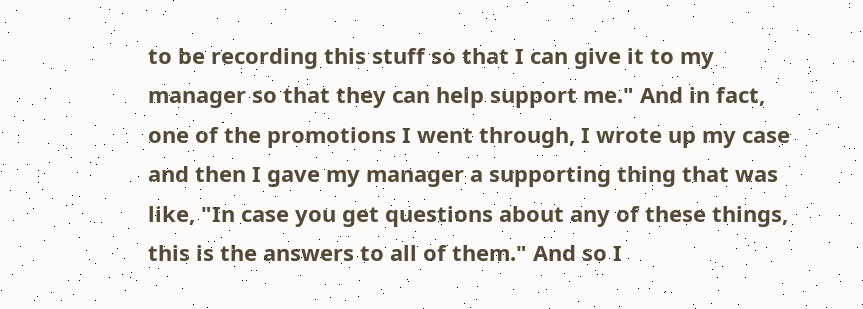to be recording this stuff so that I can give it to my manager so that they can help support me." And in fact, one of the promotions I went through, I wrote up my case and then I gave my manager a supporting thing that was like, "In case you get questions about any of these things, this is the answers to all of them." And so I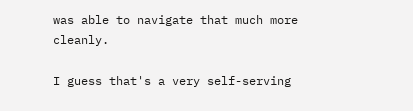was able to navigate that much more cleanly.

I guess that's a very self-serving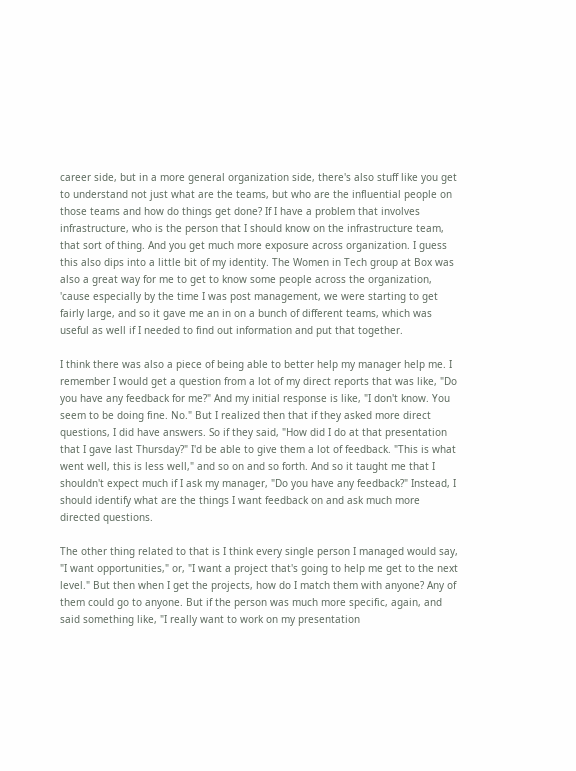career side, but in a more general organization side, there's also stuff like you get to understand not just what are the teams, but who are the influential people on those teams and how do things get done? If I have a problem that involves infrastructure, who is the person that I should know on the infrastructure team, that sort of thing. And you get much more exposure across organization. I guess this also dips into a little bit of my identity. The Women in Tech group at Box was also a great way for me to get to know some people across the organization, 'cause especially by the time I was post management, we were starting to get fairly large, and so it gave me an in on a bunch of different teams, which was useful as well if I needed to find out information and put that together.

I think there was also a piece of being able to better help my manager help me. I remember I would get a question from a lot of my direct reports that was like, "Do you have any feedback for me?" And my initial response is like, "I don't know. You seem to be doing fine. No." But I realized then that if they asked more direct questions, I did have answers. So if they said, "How did I do at that presentation that I gave last Thursday?" I'd be able to give them a lot of feedback. "This is what went well, this is less well," and so on and so forth. And so it taught me that I shouldn't expect much if I ask my manager, "Do you have any feedback?" Instead, I should identify what are the things I want feedback on and ask much more directed questions.

The other thing related to that is I think every single person I managed would say, "I want opportunities," or, "I want a project that's going to help me get to the next level." But then when I get the projects, how do I match them with anyone? Any of them could go to anyone. But if the person was much more specific, again, and said something like, "I really want to work on my presentation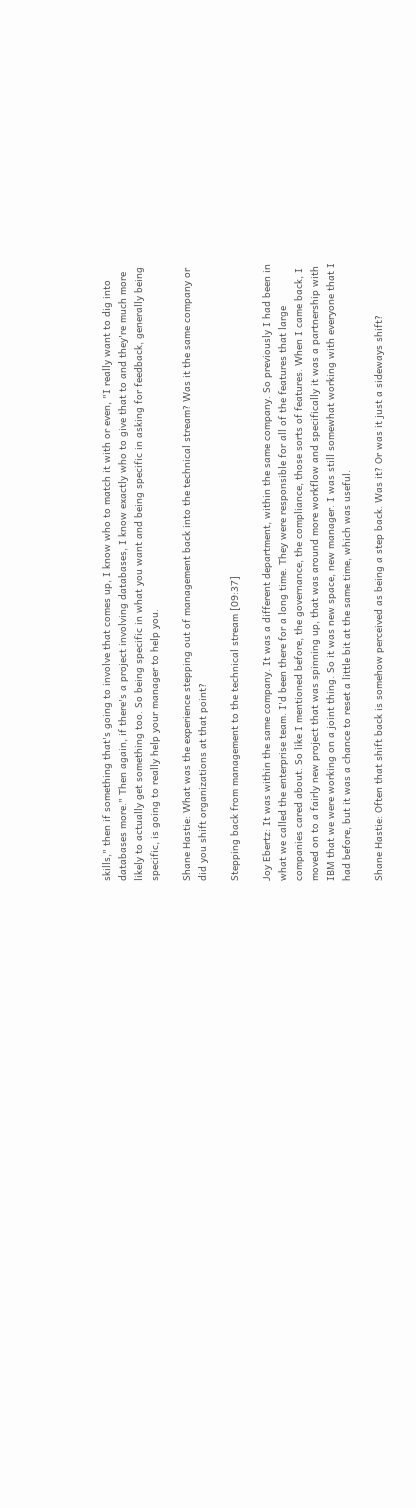skills," then if something that's going to involve that comes up, I know who to match it with or even, "I really want to dig into databases more." Then again, if there's a project involving databases, I know exactly who to give that to and they're much more likely to actually get something too. So being specific in what you want and being specific in asking for feedback, generally being specific, is going to really help your manager to help you.

Shane Hastie: What was the experience stepping out of management back into the technical stream? Was it the same company or did you shift organizations at that point?

Stepping back from management to the technical stream [09:37]

Joy Ebertz: It was within the same company. It was a different department, within the same company. So previously I had been in what we called the enterprise team. I'd been there for a long time. They were responsible for all of the features that large companies cared about. So like I mentioned before, the governance, the compliance, those sorts of features. When I came back, I moved on to a fairly new project that was spinning up, that was around more workflow and specifically it was a partnership with IBM that we were working on a joint thing. So it was new space, new manager. I was still somewhat working with everyone that I had before, but it was a chance to reset a little bit at the same time, which was useful.

Shane Hastie: Often that shift back is somehow perceived as being a step back. Was it? Or was it just a sideways shift?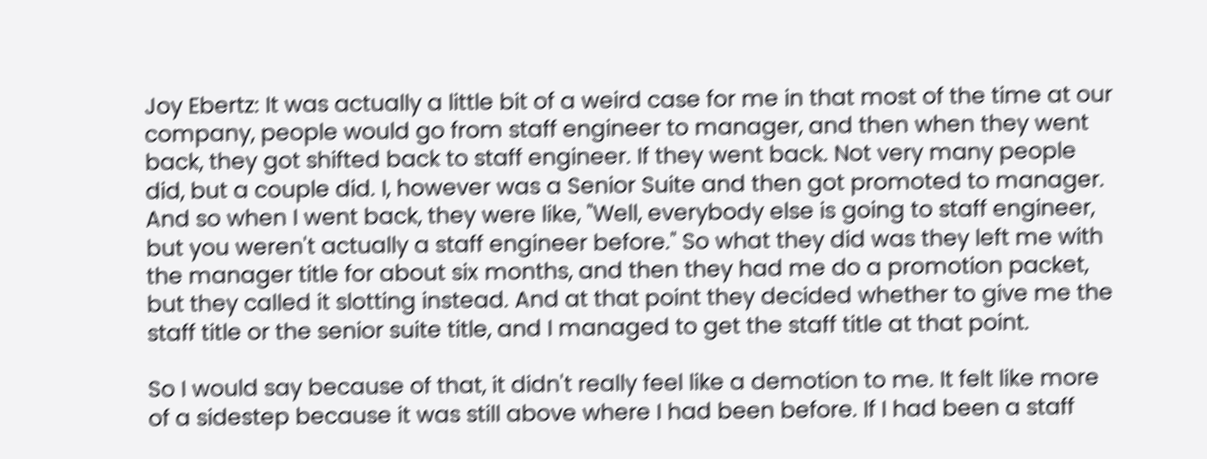Joy Ebertz: It was actually a little bit of a weird case for me in that most of the time at our company, people would go from staff engineer to manager, and then when they went back, they got shifted back to staff engineer. If they went back. Not very many people did, but a couple did. I, however was a Senior Suite and then got promoted to manager. And so when I went back, they were like, "Well, everybody else is going to staff engineer, but you weren't actually a staff engineer before." So what they did was they left me with the manager title for about six months, and then they had me do a promotion packet, but they called it slotting instead. And at that point they decided whether to give me the staff title or the senior suite title, and I managed to get the staff title at that point.

So I would say because of that, it didn't really feel like a demotion to me. It felt like more of a sidestep because it was still above where I had been before. If I had been a staff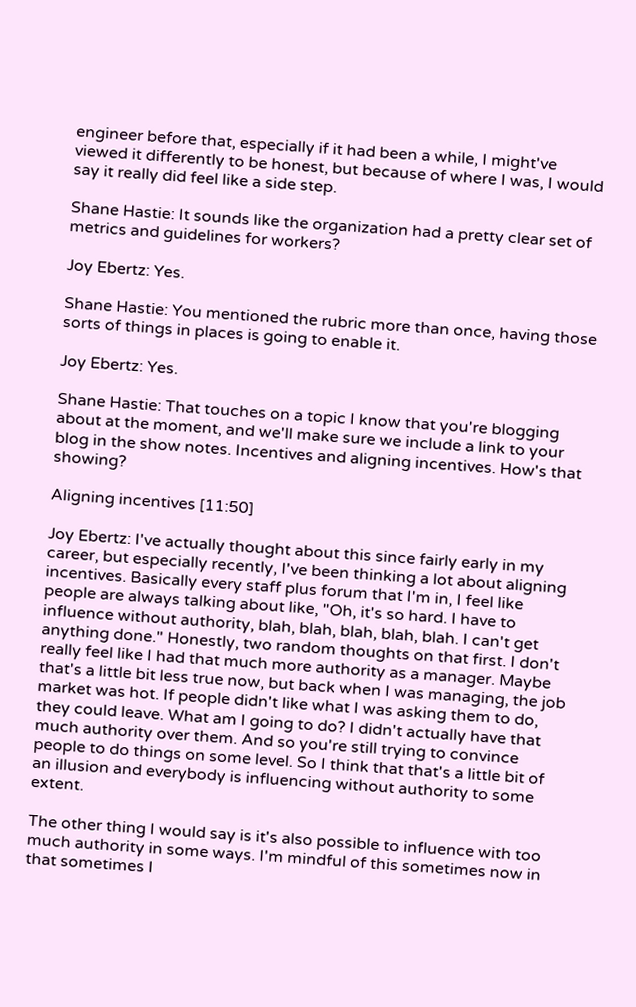engineer before that, especially if it had been a while, I might've viewed it differently to be honest, but because of where I was, I would say it really did feel like a side step.

Shane Hastie: It sounds like the organization had a pretty clear set of metrics and guidelines for workers?

Joy Ebertz: Yes.

Shane Hastie: You mentioned the rubric more than once, having those sorts of things in places is going to enable it.

Joy Ebertz: Yes.

Shane Hastie: That touches on a topic I know that you're blogging about at the moment, and we'll make sure we include a link to your blog in the show notes. Incentives and aligning incentives. How's that showing?

Aligning incentives [11:50]

Joy Ebertz: I've actually thought about this since fairly early in my career, but especially recently, I've been thinking a lot about aligning incentives. Basically every staff plus forum that I'm in, I feel like people are always talking about like, "Oh, it's so hard. I have to influence without authority, blah, blah, blah, blah, blah. I can't get anything done." Honestly, two random thoughts on that first. I don't really feel like I had that much more authority as a manager. Maybe that's a little bit less true now, but back when I was managing, the job market was hot. If people didn't like what I was asking them to do, they could leave. What am I going to do? I didn't actually have that much authority over them. And so you're still trying to convince people to do things on some level. So I think that that's a little bit of an illusion and everybody is influencing without authority to some extent.

The other thing I would say is it's also possible to influence with too much authority in some ways. I'm mindful of this sometimes now in that sometimes I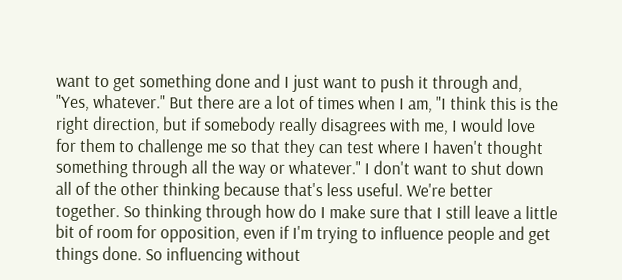want to get something done and I just want to push it through and, "Yes, whatever." But there are a lot of times when I am, "I think this is the right direction, but if somebody really disagrees with me, I would love for them to challenge me so that they can test where I haven't thought something through all the way or whatever." I don't want to shut down all of the other thinking because that's less useful. We're better together. So thinking through how do I make sure that I still leave a little bit of room for opposition, even if I'm trying to influence people and get things done. So influencing without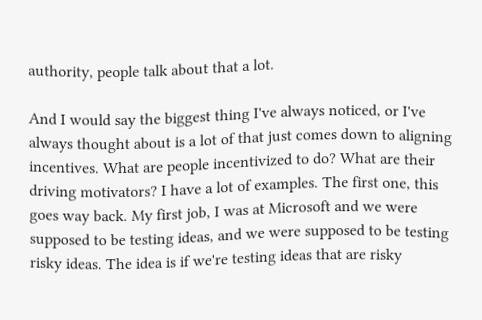authority, people talk about that a lot.

And I would say the biggest thing I've always noticed, or I've always thought about is a lot of that just comes down to aligning incentives. What are people incentivized to do? What are their driving motivators? I have a lot of examples. The first one, this goes way back. My first job, I was at Microsoft and we were supposed to be testing ideas, and we were supposed to be testing risky ideas. The idea is if we're testing ideas that are risky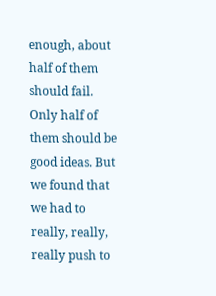enough, about half of them should fail. Only half of them should be good ideas. But we found that we had to really, really, really push to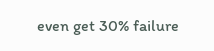even get 30% failure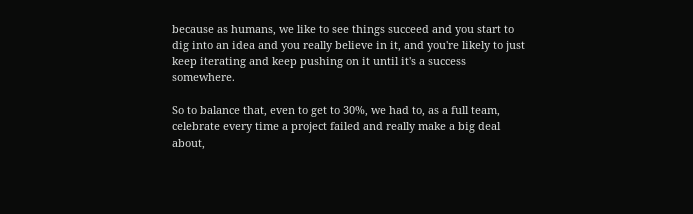because as humans, we like to see things succeed and you start to dig into an idea and you really believe in it, and you're likely to just keep iterating and keep pushing on it until it's a success somewhere.

So to balance that, even to get to 30%, we had to, as a full team, celebrate every time a project failed and really make a big deal about,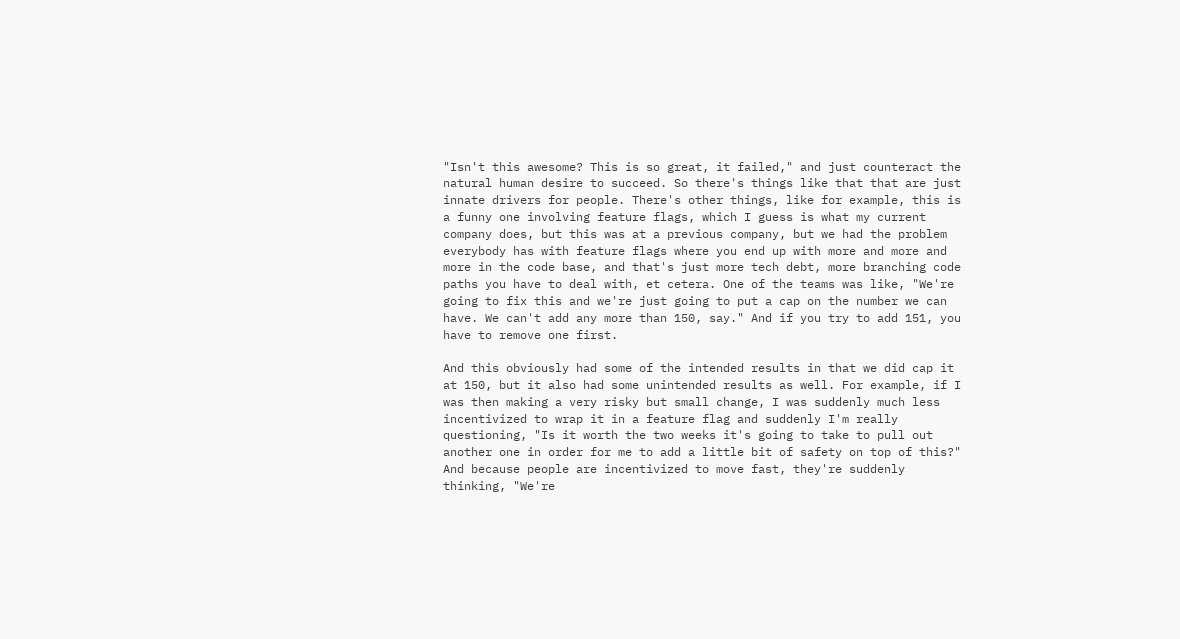"Isn't this awesome? This is so great, it failed," and just counteract the natural human desire to succeed. So there's things like that that are just innate drivers for people. There's other things, like for example, this is a funny one involving feature flags, which I guess is what my current company does, but this was at a previous company, but we had the problem everybody has with feature flags where you end up with more and more and more in the code base, and that's just more tech debt, more branching code paths you have to deal with, et cetera. One of the teams was like, "We're going to fix this and we're just going to put a cap on the number we can have. We can't add any more than 150, say." And if you try to add 151, you have to remove one first.

And this obviously had some of the intended results in that we did cap it at 150, but it also had some unintended results as well. For example, if I was then making a very risky but small change, I was suddenly much less incentivized to wrap it in a feature flag and suddenly I'm really questioning, "Is it worth the two weeks it's going to take to pull out another one in order for me to add a little bit of safety on top of this?" And because people are incentivized to move fast, they're suddenly thinking, "We're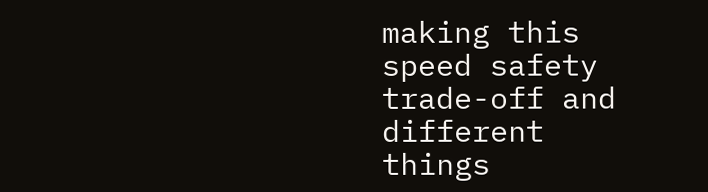making this speed safety trade-off and different things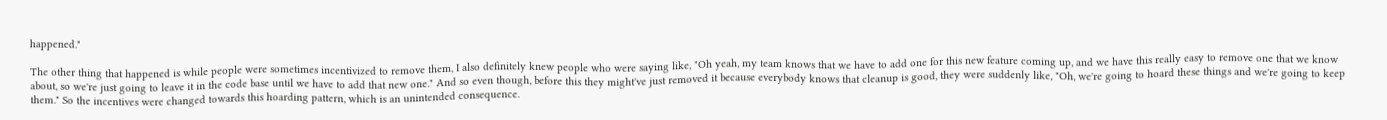happened."

The other thing that happened is while people were sometimes incentivized to remove them, I also definitely knew people who were saying like, "Oh yeah, my team knows that we have to add one for this new feature coming up, and we have this really easy to remove one that we know about, so we're just going to leave it in the code base until we have to add that new one." And so even though, before this they might've just removed it because everybody knows that cleanup is good, they were suddenly like, "Oh, we're going to hoard these things and we're going to keep them." So the incentives were changed towards this hoarding pattern, which is an unintended consequence.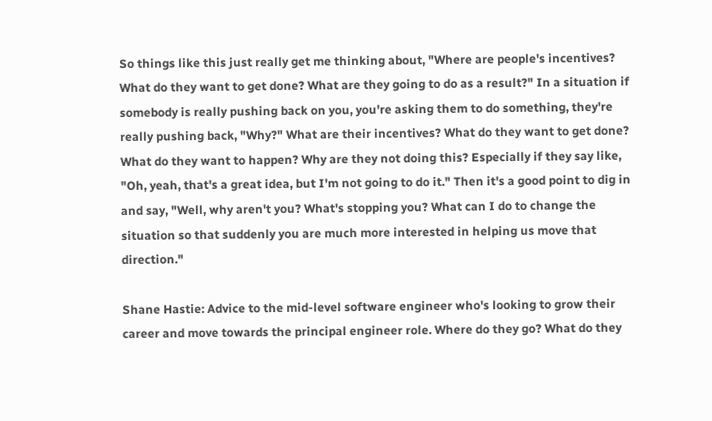So things like this just really get me thinking about, "Where are people's incentives? What do they want to get done? What are they going to do as a result?" In a situation if somebody is really pushing back on you, you're asking them to do something, they're really pushing back, "Why?" What are their incentives? What do they want to get done? What do they want to happen? Why are they not doing this? Especially if they say like, "Oh, yeah, that's a great idea, but I'm not going to do it." Then it's a good point to dig in and say, "Well, why aren't you? What's stopping you? What can I do to change the situation so that suddenly you are much more interested in helping us move that direction."

Shane Hastie: Advice to the mid-level software engineer who's looking to grow their career and move towards the principal engineer role. Where do they go? What do they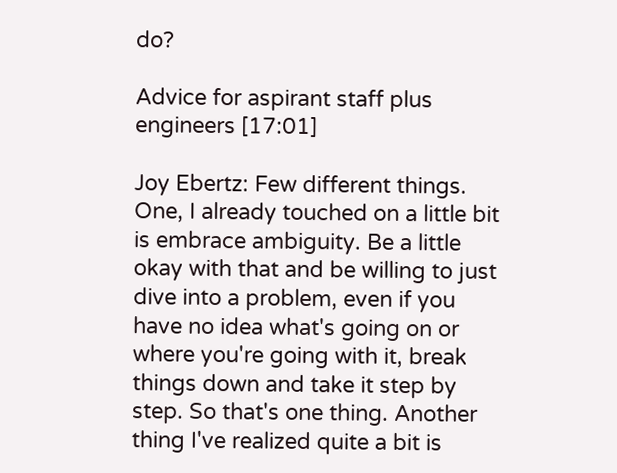do?

Advice for aspirant staff plus engineers [17:01]

Joy Ebertz: Few different things. One, I already touched on a little bit is embrace ambiguity. Be a little okay with that and be willing to just dive into a problem, even if you have no idea what's going on or where you're going with it, break things down and take it step by step. So that's one thing. Another thing I've realized quite a bit is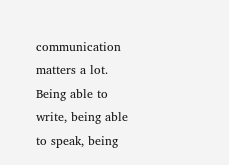communication matters a lot. Being able to write, being able to speak, being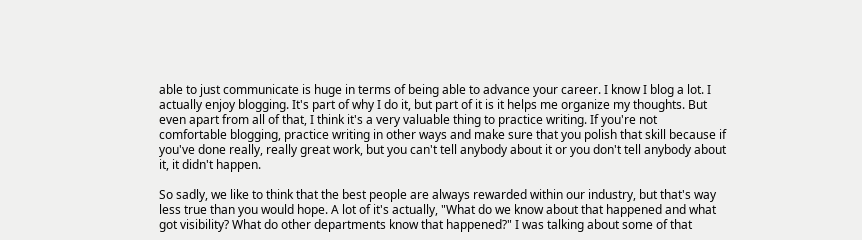able to just communicate is huge in terms of being able to advance your career. I know I blog a lot. I actually enjoy blogging. It's part of why I do it, but part of it is it helps me organize my thoughts. But even apart from all of that, I think it's a very valuable thing to practice writing. If you're not comfortable blogging, practice writing in other ways and make sure that you polish that skill because if you've done really, really great work, but you can't tell anybody about it or you don't tell anybody about it, it didn't happen.

So sadly, we like to think that the best people are always rewarded within our industry, but that's way less true than you would hope. A lot of it's actually, "What do we know about that happened and what got visibility? What do other departments know that happened?" I was talking about some of that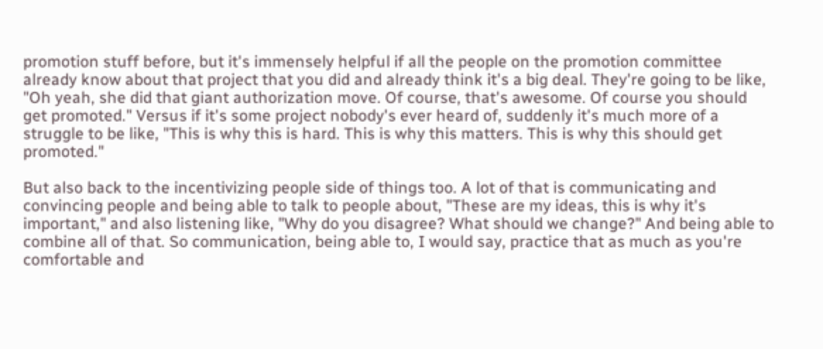promotion stuff before, but it's immensely helpful if all the people on the promotion committee already know about that project that you did and already think it's a big deal. They're going to be like, "Oh yeah, she did that giant authorization move. Of course, that's awesome. Of course you should get promoted." Versus if it's some project nobody's ever heard of, suddenly it's much more of a struggle to be like, "This is why this is hard. This is why this matters. This is why this should get promoted."

But also back to the incentivizing people side of things too. A lot of that is communicating and convincing people and being able to talk to people about, "These are my ideas, this is why it's important," and also listening like, "Why do you disagree? What should we change?" And being able to combine all of that. So communication, being able to, I would say, practice that as much as you're comfortable and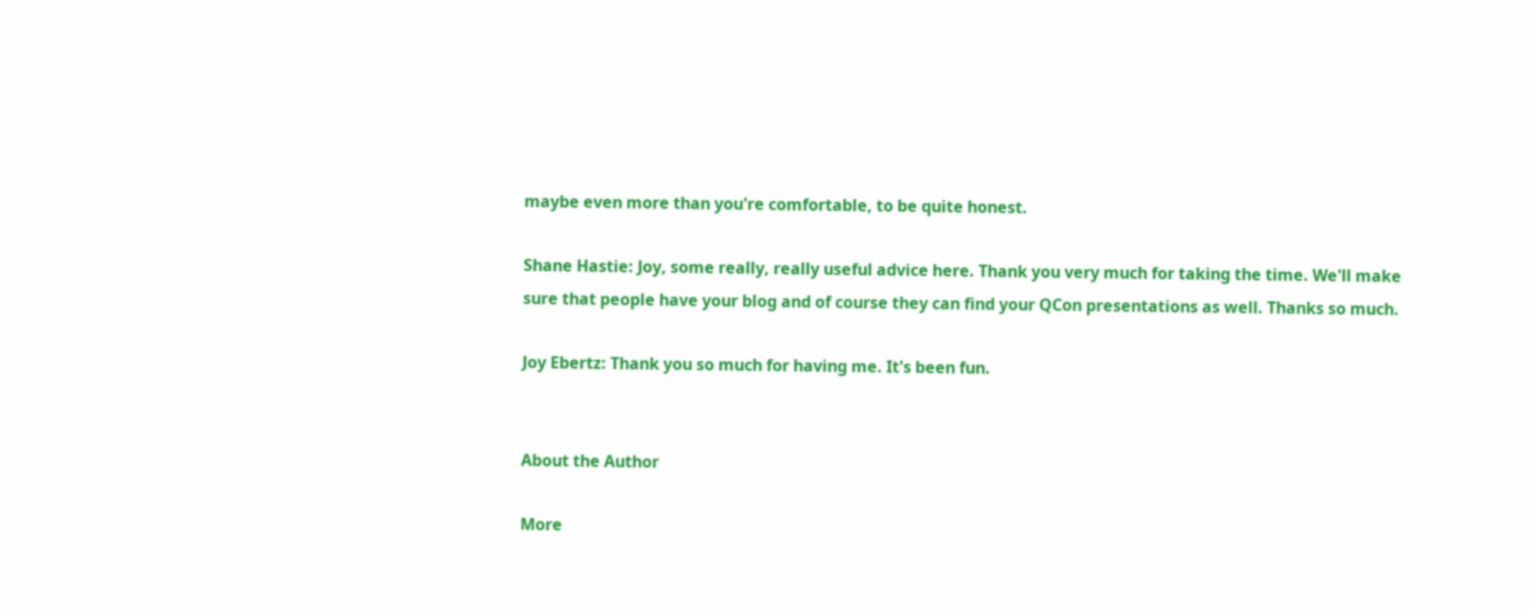maybe even more than you're comfortable, to be quite honest.

Shane Hastie: Joy, some really, really useful advice here. Thank you very much for taking the time. We'll make sure that people have your blog and of course they can find your QCon presentations as well. Thanks so much.

Joy Ebertz: Thank you so much for having me. It's been fun.


About the Author

More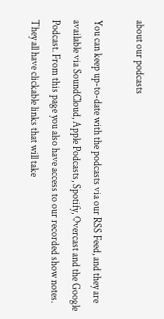about our podcasts

You can keep up-to-date with the podcasts via our RSS Feed, and they are available via SoundCloud, Apple Podcasts, Spotify, Overcast and the Google Podcast. From this page you also have access to our recorded show notes. They all have clickable links that will take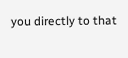you directly to that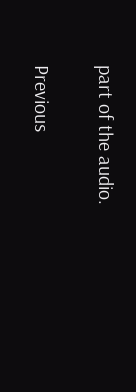part of the audio.

Previous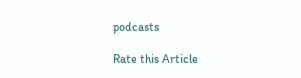podcasts

Rate this Article